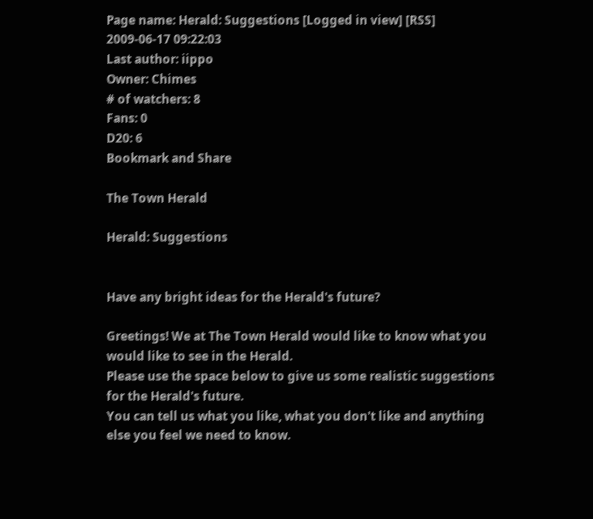Page name: Herald: Suggestions [Logged in view] [RSS]
2009-06-17 09:22:03
Last author: iippo
Owner: Chimes
# of watchers: 8
Fans: 0
D20: 6
Bookmark and Share

The Town Herald

Herald: Suggestions


Have any bright ideas for the Herald's future?

Greetings! We at The Town Herald would like to know what you would like to see in the Herald.
Please use the space below to give us some realistic suggestions for the Herald's future.
You can tell us what you like, what you don't like and anything else you feel we need to know.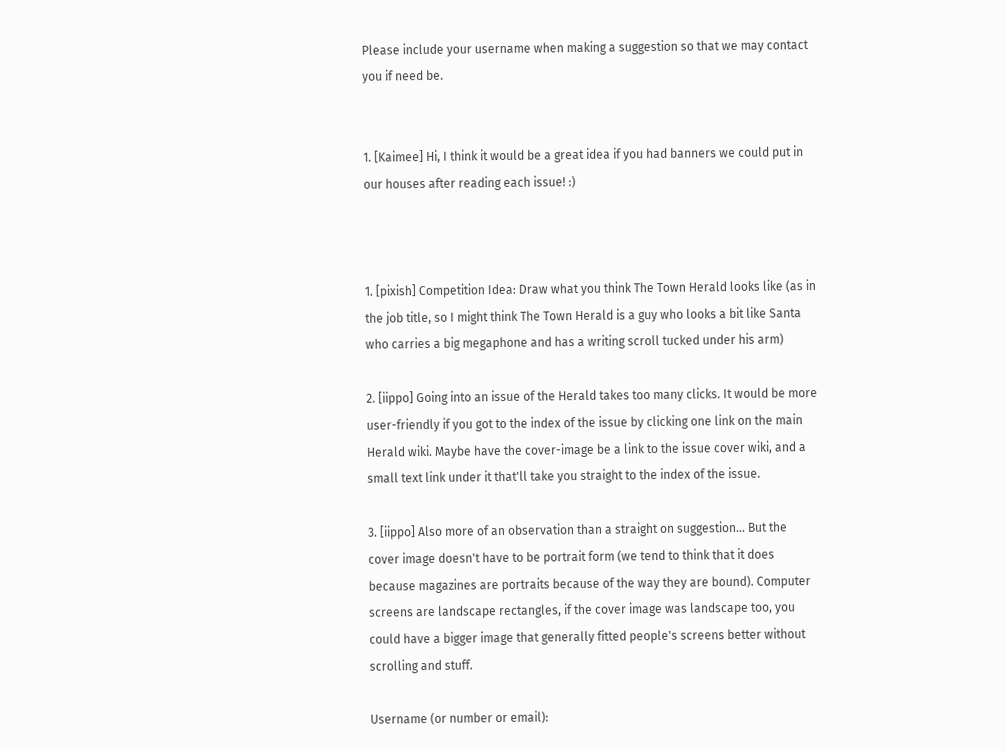Please include your username when making a suggestion so that we may contact you if need be.


1. [Kaimee] Hi, I think it would be a great idea if you had banners we could put in our houses after reading each issue! :)



1. [pixish] Competition Idea: Draw what you think The Town Herald looks like (as in the job title, so I might think The Town Herald is a guy who looks a bit like Santa who carries a big megaphone and has a writing scroll tucked under his arm)

2. [iippo] Going into an issue of the Herald takes too many clicks. It would be more user-friendly if you got to the index of the issue by clicking one link on the main Herald wiki. Maybe have the cover-image be a link to the issue cover wiki, and a small text link under it that'll take you straight to the index of the issue.

3. [iippo] Also more of an observation than a straight on suggestion... But the cover image doesn't have to be portrait form (we tend to think that it does because magazines are portraits because of the way they are bound). Computer screens are landscape rectangles, if the cover image was landscape too, you could have a bigger image that generally fitted people's screens better without scrolling and stuff.

Username (or number or email):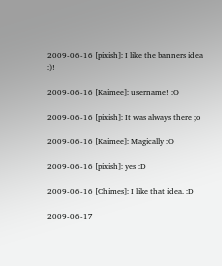2009-06-16 [pixish]: I like the banners idea :)!

2009-06-16 [Kaimee]: username! :O

2009-06-16 [pixish]: It was always there ;o

2009-06-16 [Kaimee]: Magically :O

2009-06-16 [pixish]: yes :D

2009-06-16 [Chimes]: I like that idea. :D

2009-06-17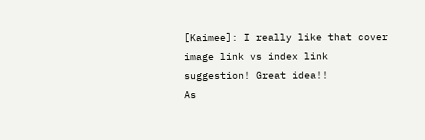[Kaimee]: I really like that cover image link vs index link suggestion! Great idea!!
As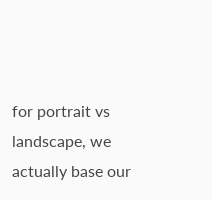for portrait vs landscape, we actually base our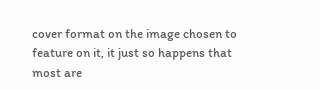cover format on the image chosen to feature on it, it just so happens that most are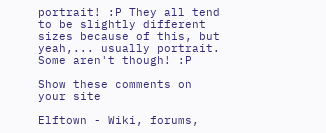portrait! :P They all tend to be slightly different sizes because of this, but yeah,... usually portrait. Some aren't though! :P

Show these comments on your site

Elftown - Wiki, forums,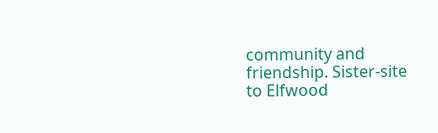community and friendship. Sister-site to Elfwood